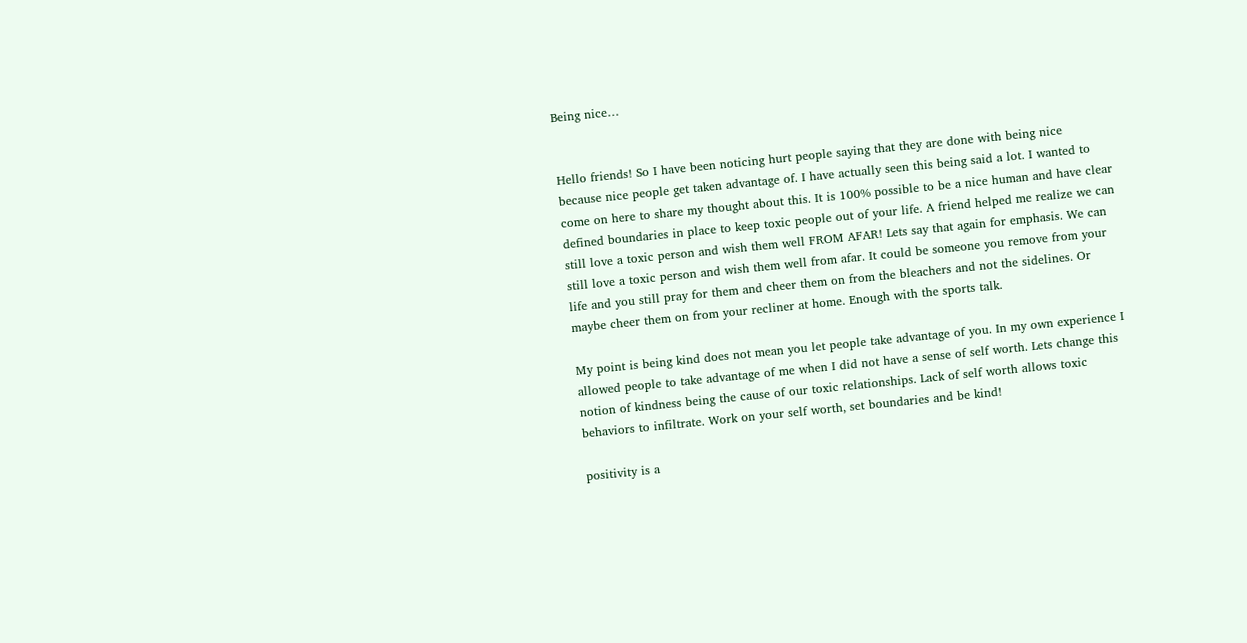Being nice…


Hello friends! So I have been noticing hurt people saying that they are done with being nice because nice people get taken advantage of. I have actually seen this being said a lot. I wanted to come on here to share my thought about this. It is 100% possible to be a nice human and have clear defined boundaries in place to keep toxic people out of your life. A friend helped me realize we can still love a toxic person and wish them well FROM AFAR! Lets say that again for emphasis. We can still love a toxic person and wish them well from afar. It could be someone you remove from your life and you still pray for them and cheer them on from the bleachers and not the sidelines. Or maybe cheer them on from your recliner at home. Enough with the sports talk.

My point is being kind does not mean you let people take advantage of you. In my own experience I allowed people to take advantage of me when I did not have a sense of self worth. Lets change this notion of kindness being the cause of our toxic relationships. Lack of self worth allows toxic behaviors to infiltrate. Work on your self worth, set boundaries and be kind!

positivity is a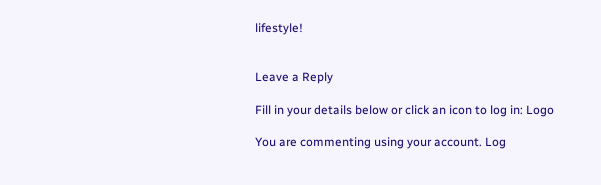lifestyle!


Leave a Reply

Fill in your details below or click an icon to log in: Logo

You are commenting using your account. Log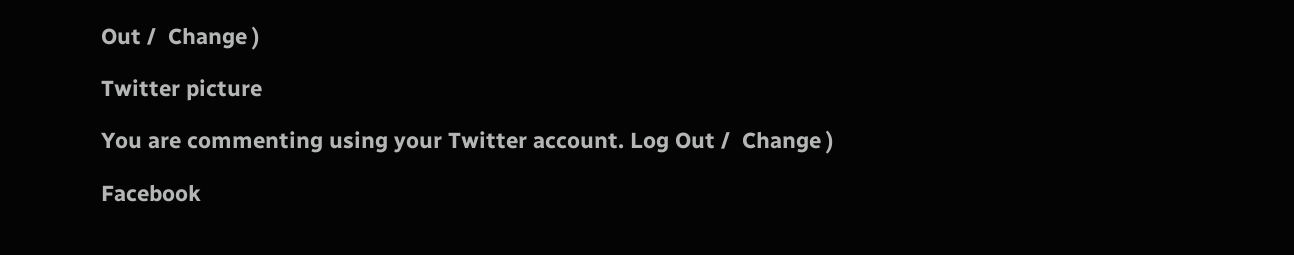Out /  Change )

Twitter picture

You are commenting using your Twitter account. Log Out /  Change )

Facebook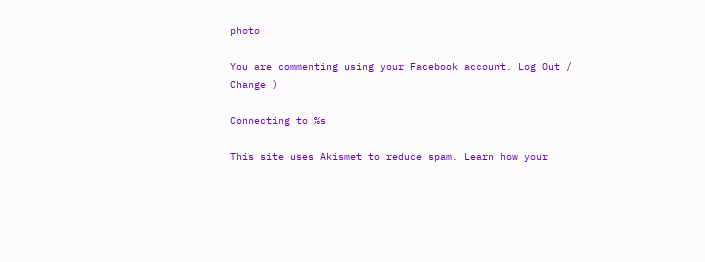photo

You are commenting using your Facebook account. Log Out /  Change )

Connecting to %s

This site uses Akismet to reduce spam. Learn how your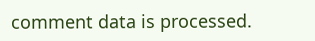comment data is processed.